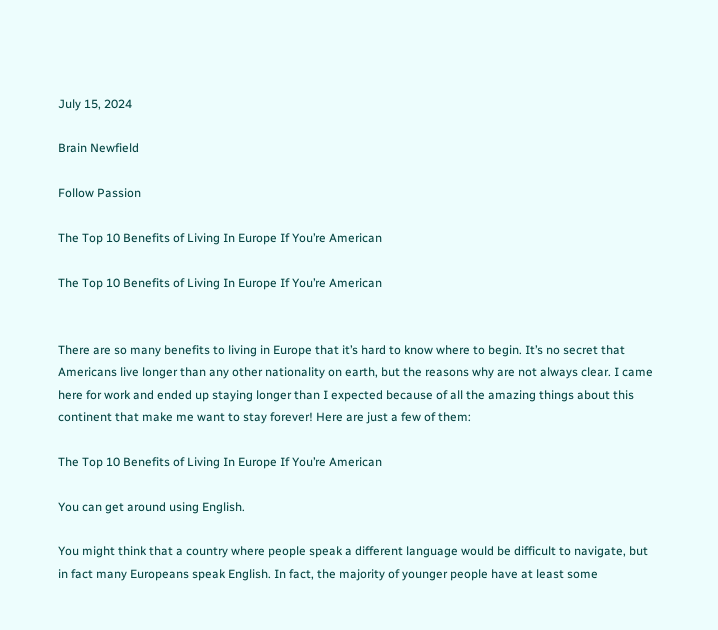July 15, 2024

Brain Newfield

Follow Passion

The Top 10 Benefits of Living In Europe If You’re American

The Top 10 Benefits of Living In Europe If You’re American


There are so many benefits to living in Europe that it’s hard to know where to begin. It’s no secret that Americans live longer than any other nationality on earth, but the reasons why are not always clear. I came here for work and ended up staying longer than I expected because of all the amazing things about this continent that make me want to stay forever! Here are just a few of them:

The Top 10 Benefits of Living In Europe If You’re American

You can get around using English.

You might think that a country where people speak a different language would be difficult to navigate, but in fact many Europeans speak English. In fact, the majority of younger people have at least some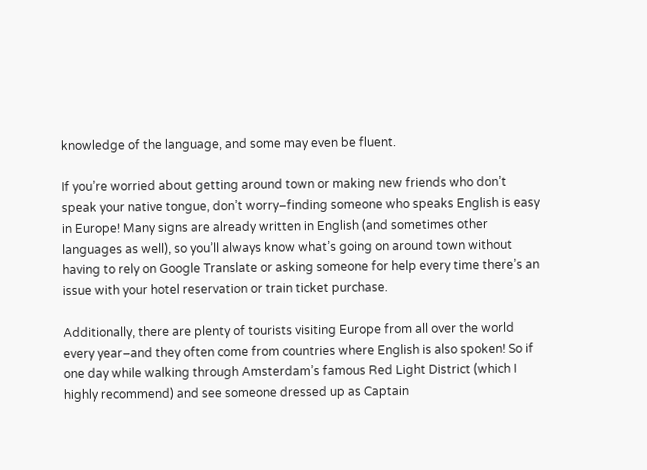knowledge of the language, and some may even be fluent.

If you’re worried about getting around town or making new friends who don’t speak your native tongue, don’t worry–finding someone who speaks English is easy in Europe! Many signs are already written in English (and sometimes other languages as well), so you’ll always know what’s going on around town without having to rely on Google Translate or asking someone for help every time there’s an issue with your hotel reservation or train ticket purchase.

Additionally, there are plenty of tourists visiting Europe from all over the world every year–and they often come from countries where English is also spoken! So if one day while walking through Amsterdam’s famous Red Light District (which I highly recommend) and see someone dressed up as Captain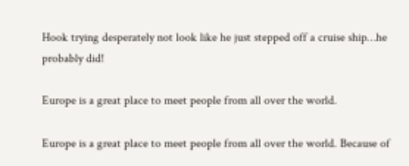Hook trying desperately not look like he just stepped off a cruise ship…he probably did!

Europe is a great place to meet people from all over the world.

Europe is a great place to meet people from all over the world. Because of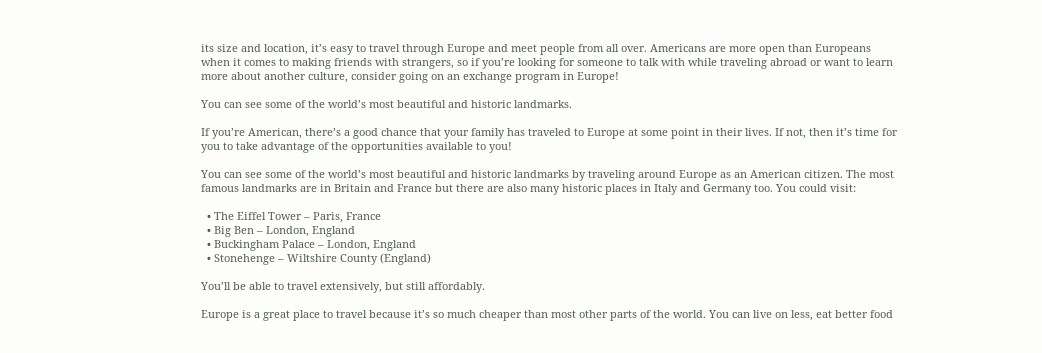its size and location, it’s easy to travel through Europe and meet people from all over. Americans are more open than Europeans when it comes to making friends with strangers, so if you’re looking for someone to talk with while traveling abroad or want to learn more about another culture, consider going on an exchange program in Europe!

You can see some of the world’s most beautiful and historic landmarks.

If you’re American, there’s a good chance that your family has traveled to Europe at some point in their lives. If not, then it’s time for you to take advantage of the opportunities available to you!

You can see some of the world’s most beautiful and historic landmarks by traveling around Europe as an American citizen. The most famous landmarks are in Britain and France but there are also many historic places in Italy and Germany too. You could visit:

  • The Eiffel Tower – Paris, France
  • Big Ben – London, England
  • Buckingham Palace – London, England
  • Stonehenge – Wiltshire County (England)

You’ll be able to travel extensively, but still affordably.

Europe is a great place to travel because it’s so much cheaper than most other parts of the world. You can live on less, eat better food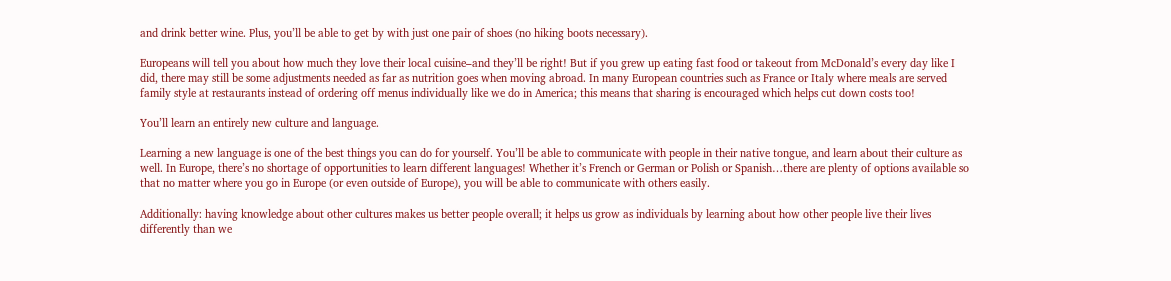and drink better wine. Plus, you’ll be able to get by with just one pair of shoes (no hiking boots necessary).

Europeans will tell you about how much they love their local cuisine–and they’ll be right! But if you grew up eating fast food or takeout from McDonald’s every day like I did, there may still be some adjustments needed as far as nutrition goes when moving abroad. In many European countries such as France or Italy where meals are served family style at restaurants instead of ordering off menus individually like we do in America; this means that sharing is encouraged which helps cut down costs too!

You’ll learn an entirely new culture and language.

Learning a new language is one of the best things you can do for yourself. You’ll be able to communicate with people in their native tongue, and learn about their culture as well. In Europe, there’s no shortage of opportunities to learn different languages! Whether it’s French or German or Polish or Spanish…there are plenty of options available so that no matter where you go in Europe (or even outside of Europe), you will be able to communicate with others easily.

Additionally: having knowledge about other cultures makes us better people overall; it helps us grow as individuals by learning about how other people live their lives differently than we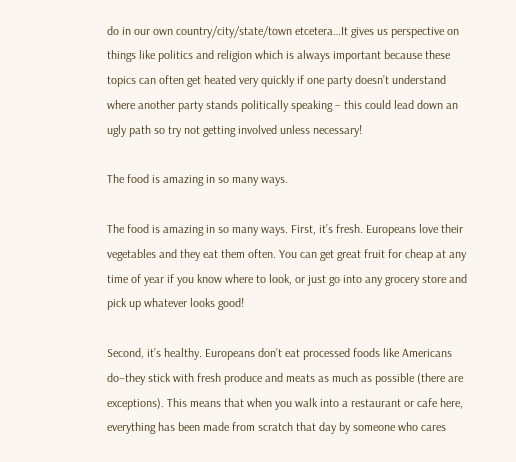do in our own country/city/state/town etcetera…It gives us perspective on things like politics and religion which is always important because these topics can often get heated very quickly if one party doesn’t understand where another party stands politically speaking – this could lead down an ugly path so try not getting involved unless necessary!

The food is amazing in so many ways.

The food is amazing in so many ways. First, it’s fresh. Europeans love their vegetables and they eat them often. You can get great fruit for cheap at any time of year if you know where to look, or just go into any grocery store and pick up whatever looks good!

Second, it’s healthy. Europeans don’t eat processed foods like Americans do–they stick with fresh produce and meats as much as possible (there are exceptions). This means that when you walk into a restaurant or cafe here, everything has been made from scratch that day by someone who cares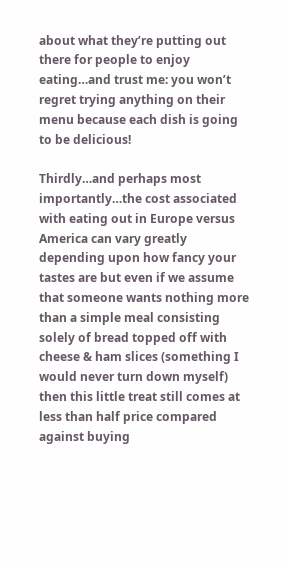about what they’re putting out there for people to enjoy eating…and trust me: you won’t regret trying anything on their menu because each dish is going to be delicious!

Thirdly…and perhaps most importantly…the cost associated with eating out in Europe versus America can vary greatly depending upon how fancy your tastes are but even if we assume that someone wants nothing more than a simple meal consisting solely of bread topped off with cheese & ham slices (something I would never turn down myself) then this little treat still comes at less than half price compared against buying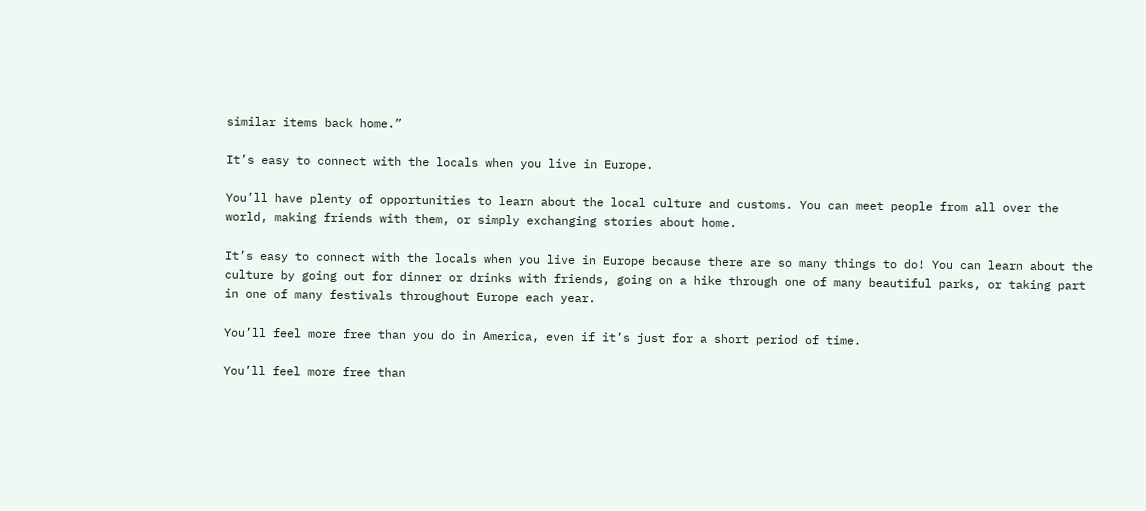similar items back home.”

It’s easy to connect with the locals when you live in Europe.

You’ll have plenty of opportunities to learn about the local culture and customs. You can meet people from all over the world, making friends with them, or simply exchanging stories about home.

It’s easy to connect with the locals when you live in Europe because there are so many things to do! You can learn about the culture by going out for dinner or drinks with friends, going on a hike through one of many beautiful parks, or taking part in one of many festivals throughout Europe each year.

You’ll feel more free than you do in America, even if it’s just for a short period of time.

You’ll feel more free than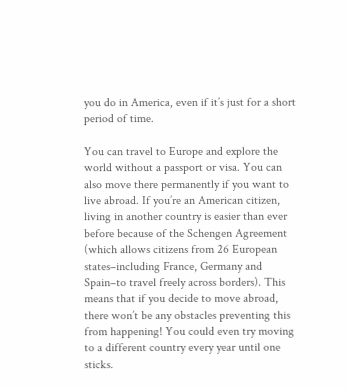you do in America, even if it’s just for a short period of time.

You can travel to Europe and explore the world without a passport or visa. You can also move there permanently if you want to live abroad. If you’re an American citizen, living in another country is easier than ever before because of the Schengen Agreement (which allows citizens from 26 European states–including France, Germany and Spain–to travel freely across borders). This means that if you decide to move abroad, there won’t be any obstacles preventing this from happening! You could even try moving to a different country every year until one sticks.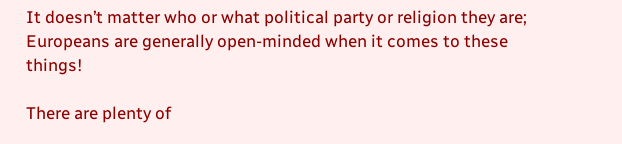It doesn’t matter who or what political party or religion they are; Europeans are generally open-minded when it comes to these things!

There are plenty of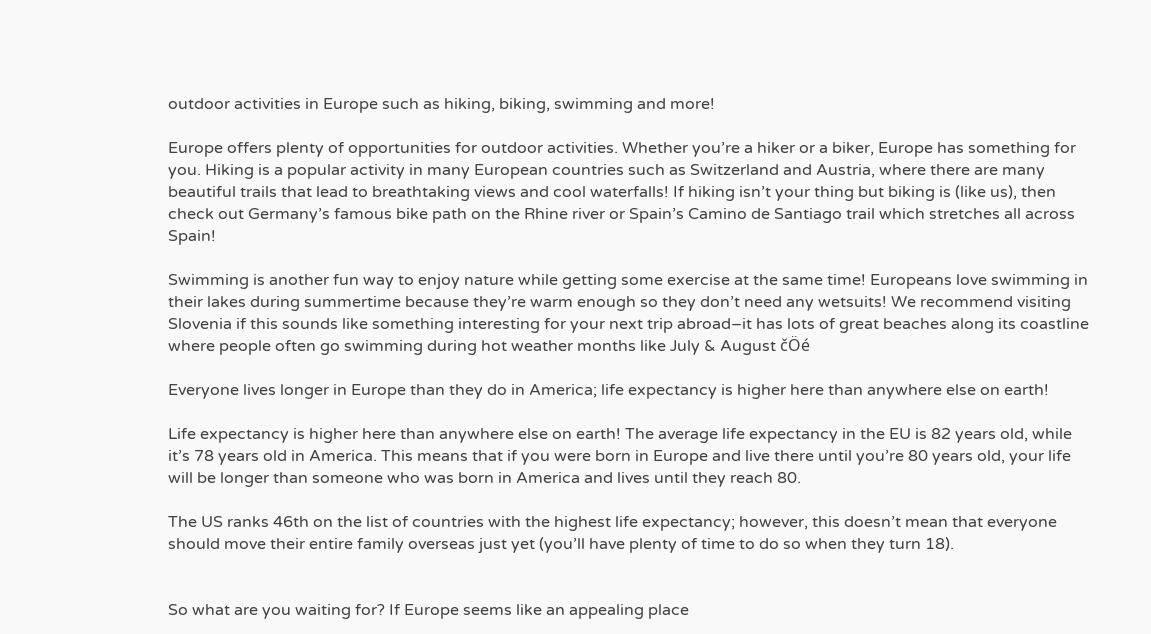outdoor activities in Europe such as hiking, biking, swimming and more!

Europe offers plenty of opportunities for outdoor activities. Whether you’re a hiker or a biker, Europe has something for you. Hiking is a popular activity in many European countries such as Switzerland and Austria, where there are many beautiful trails that lead to breathtaking views and cool waterfalls! If hiking isn’t your thing but biking is (like us), then check out Germany’s famous bike path on the Rhine river or Spain’s Camino de Santiago trail which stretches all across Spain!

Swimming is another fun way to enjoy nature while getting some exercise at the same time! Europeans love swimming in their lakes during summertime because they’re warm enough so they don’t need any wetsuits! We recommend visiting Slovenia if this sounds like something interesting for your next trip abroad–it has lots of great beaches along its coastline where people often go swimming during hot weather months like July & August čÖé

Everyone lives longer in Europe than they do in America; life expectancy is higher here than anywhere else on earth!

Life expectancy is higher here than anywhere else on earth! The average life expectancy in the EU is 82 years old, while it’s 78 years old in America. This means that if you were born in Europe and live there until you’re 80 years old, your life will be longer than someone who was born in America and lives until they reach 80.

The US ranks 46th on the list of countries with the highest life expectancy; however, this doesn’t mean that everyone should move their entire family overseas just yet (you’ll have plenty of time to do so when they turn 18).


So what are you waiting for? If Europe seems like an appealing place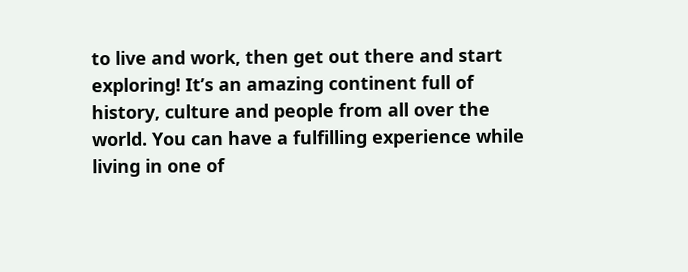to live and work, then get out there and start exploring! It’s an amazing continent full of history, culture and people from all over the world. You can have a fulfilling experience while living in one of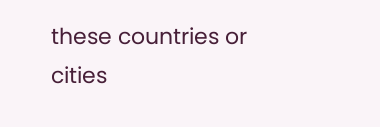these countries or cities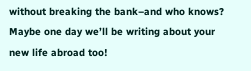without breaking the bank–and who knows? Maybe one day we’ll be writing about your new life abroad too!